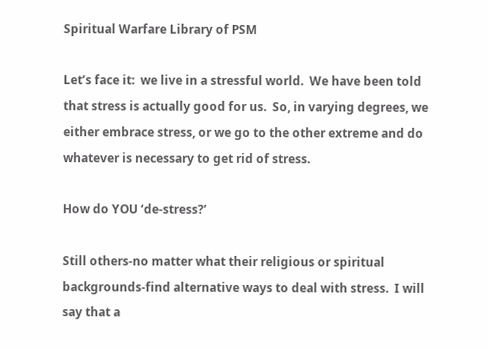Spiritual Warfare Library of PSM

Let’s face it:  we live in a stressful world.  We have been told that stress is actually good for us.  So, in varying degrees, we either embrace stress, or we go to the other extreme and do whatever is necessary to get rid of stress.

How do YOU ‘de-stress?’

Still others-no matter what their religious or spiritual backgrounds-find alternative ways to deal with stress.  I will say that a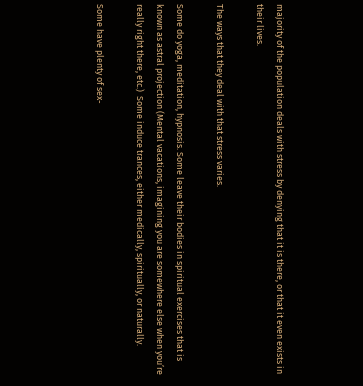majority of the population deals with stress by denying that it is there, or that it even exists in their lives.

The ways that they deal with that stress varies.

Some do yoga, meditation, hypnosis. Some leave their bodies in spiritual exercises that is known as astral projection (Mental vacations, imagining you are somewhere else when you’re really right there, etc.)  Some induce trances, either medically, spiritually, or naturally.

Some have plenty of sex-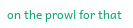on the prowl for that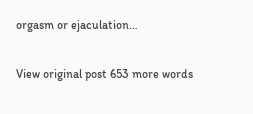orgasm or ejaculation…

View original post 653 more words